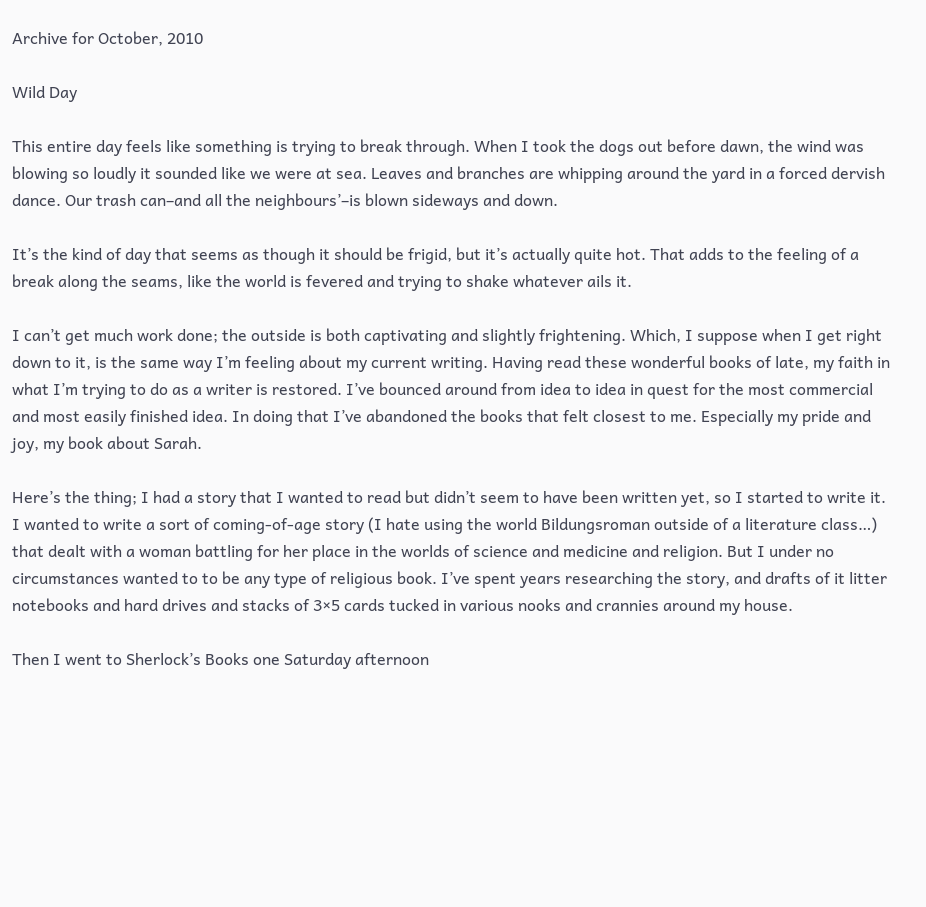Archive for October, 2010

Wild Day

This entire day feels like something is trying to break through. When I took the dogs out before dawn, the wind was blowing so loudly it sounded like we were at sea. Leaves and branches are whipping around the yard in a forced dervish dance. Our trash can–and all the neighbours’–is blown sideways and down.

It’s the kind of day that seems as though it should be frigid, but it’s actually quite hot. That adds to the feeling of a break along the seams, like the world is fevered and trying to shake whatever ails it.

I can’t get much work done; the outside is both captivating and slightly frightening. Which, I suppose when I get right down to it, is the same way I’m feeling about my current writing. Having read these wonderful books of late, my faith in what I’m trying to do as a writer is restored. I’ve bounced around from idea to idea in quest for the most commercial and most easily finished idea. In doing that I’ve abandoned the books that felt closest to me. Especially my pride and joy, my book about Sarah.

Here’s the thing; I had a story that I wanted to read but didn’t seem to have been written yet, so I started to write it. I wanted to write a sort of coming-of-age story (I hate using the world Bildungsroman outside of a literature class…) that dealt with a woman battling for her place in the worlds of science and medicine and religion. But I under no circumstances wanted to to be any type of religious book. I’ve spent years researching the story, and drafts of it litter notebooks and hard drives and stacks of 3×5 cards tucked in various nooks and crannies around my house.

Then I went to Sherlock’s Books one Saturday afternoon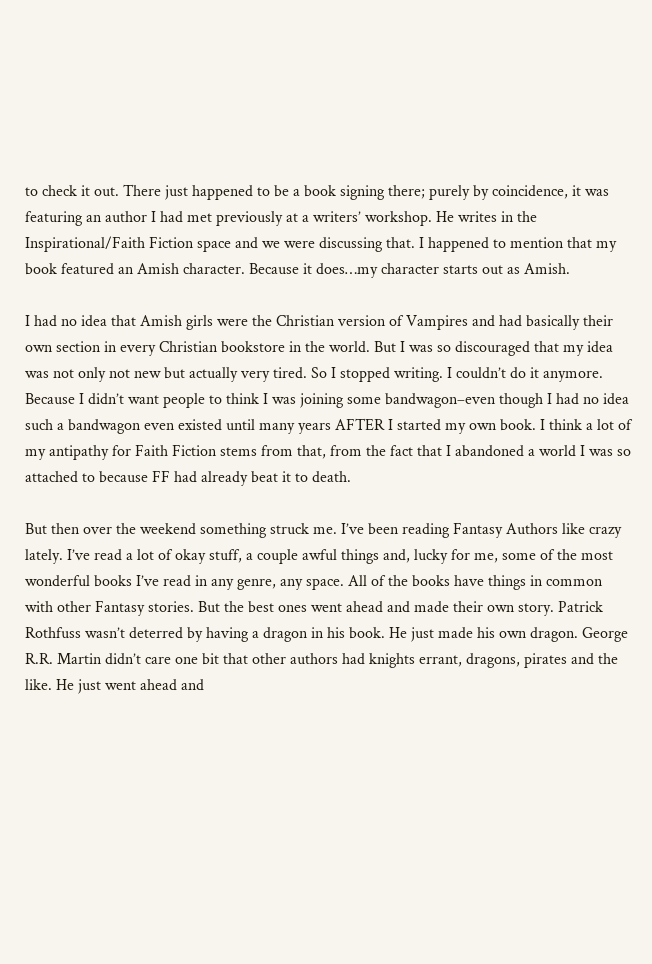to check it out. There just happened to be a book signing there; purely by coincidence, it was featuring an author I had met previously at a writers’ workshop. He writes in the Inspirational/Faith Fiction space and we were discussing that. I happened to mention that my book featured an Amish character. Because it does…my character starts out as Amish.

I had no idea that Amish girls were the Christian version of Vampires and had basically their own section in every Christian bookstore in the world. But I was so discouraged that my idea was not only not new but actually very tired. So I stopped writing. I couldn’t do it anymore. Because I didn’t want people to think I was joining some bandwagon–even though I had no idea such a bandwagon even existed until many years AFTER I started my own book. I think a lot of my antipathy for Faith Fiction stems from that, from the fact that I abandoned a world I was so attached to because FF had already beat it to death.

But then over the weekend something struck me. I’ve been reading Fantasy Authors like crazy lately. I’ve read a lot of okay stuff, a couple awful things and, lucky for me, some of the most wonderful books I’ve read in any genre, any space. All of the books have things in common with other Fantasy stories. But the best ones went ahead and made their own story. Patrick Rothfuss wasn’t deterred by having a dragon in his book. He just made his own dragon. George R.R. Martin didn’t care one bit that other authors had knights errant, dragons, pirates and the like. He just went ahead and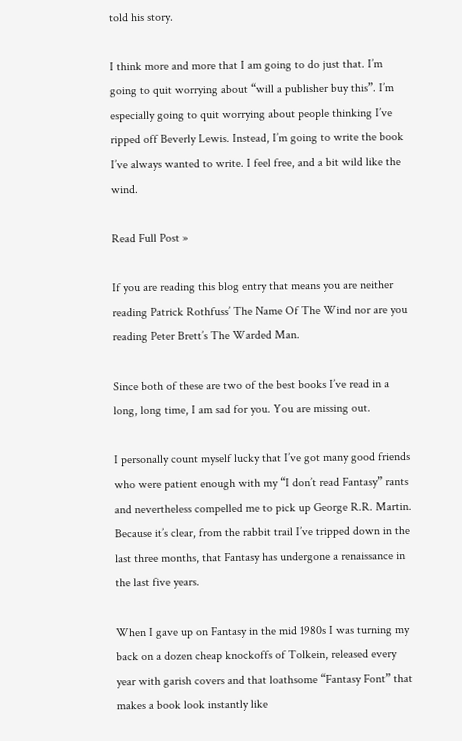told his story.

I think more and more that I am going to do just that. I’m going to quit worrying about “will a publisher buy this”. I’m especially going to quit worrying about people thinking I’ve ripped off Beverly Lewis. Instead, I’m going to write the book I’ve always wanted to write. I feel free, and a bit wild like the wind.

Read Full Post »

If you are reading this blog entry that means you are neither reading Patrick Rothfuss’ The Name Of The Wind nor are you reading Peter Brett’s The Warded Man.

Since both of these are two of the best books I’ve read in a long, long time, I am sad for you. You are missing out.

I personally count myself lucky that I’ve got many good friends who were patient enough with my “I don’t read Fantasy” rants and nevertheless compelled me to pick up George R.R. Martin. Because it’s clear, from the rabbit trail I’ve tripped down in the last three months, that Fantasy has undergone a renaissance in the last five years.

When I gave up on Fantasy in the mid 1980s I was turning my back on a dozen cheap knockoffs of Tolkein, released every year with garish covers and that loathsome “Fantasy Font” that makes a book look instantly like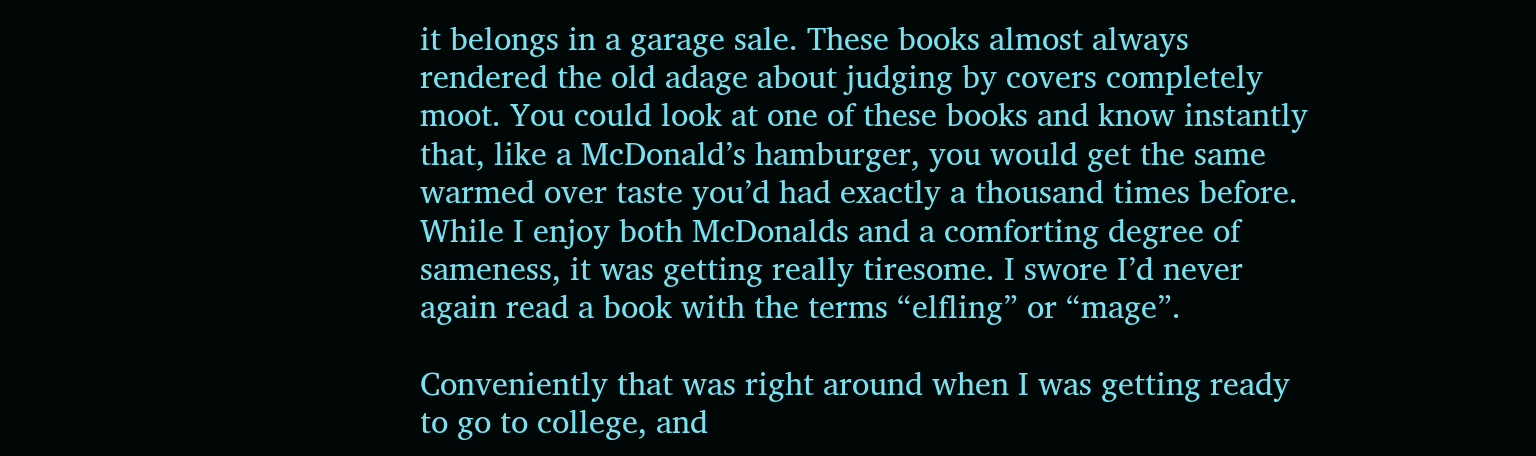it belongs in a garage sale. These books almost always rendered the old adage about judging by covers completely moot. You could look at one of these books and know instantly that, like a McDonald’s hamburger, you would get the same warmed over taste you’d had exactly a thousand times before. While I enjoy both McDonalds and a comforting degree of sameness, it was getting really tiresome. I swore I’d never again read a book with the terms “elfling” or “mage”.

Conveniently that was right around when I was getting ready to go to college, and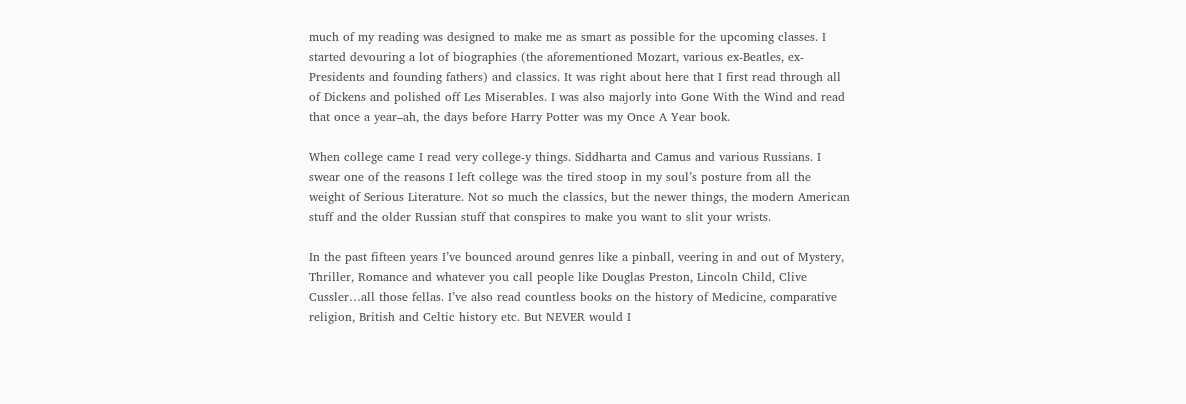much of my reading was designed to make me as smart as possible for the upcoming classes. I started devouring a lot of biographies (the aforementioned Mozart, various ex-Beatles, ex-Presidents and founding fathers) and classics. It was right about here that I first read through all of Dickens and polished off Les Miserables. I was also majorly into Gone With the Wind and read that once a year–ah, the days before Harry Potter was my Once A Year book.

When college came I read very college-y things. Siddharta and Camus and various Russians. I swear one of the reasons I left college was the tired stoop in my soul’s posture from all the weight of Serious Literature. Not so much the classics, but the newer things, the modern American stuff and the older Russian stuff that conspires to make you want to slit your wrists.

In the past fifteen years I’ve bounced around genres like a pinball, veering in and out of Mystery, Thriller, Romance and whatever you call people like Douglas Preston, Lincoln Child, Clive Cussler…all those fellas. I’ve also read countless books on the history of Medicine, comparative religion, British and Celtic history etc. But NEVER would I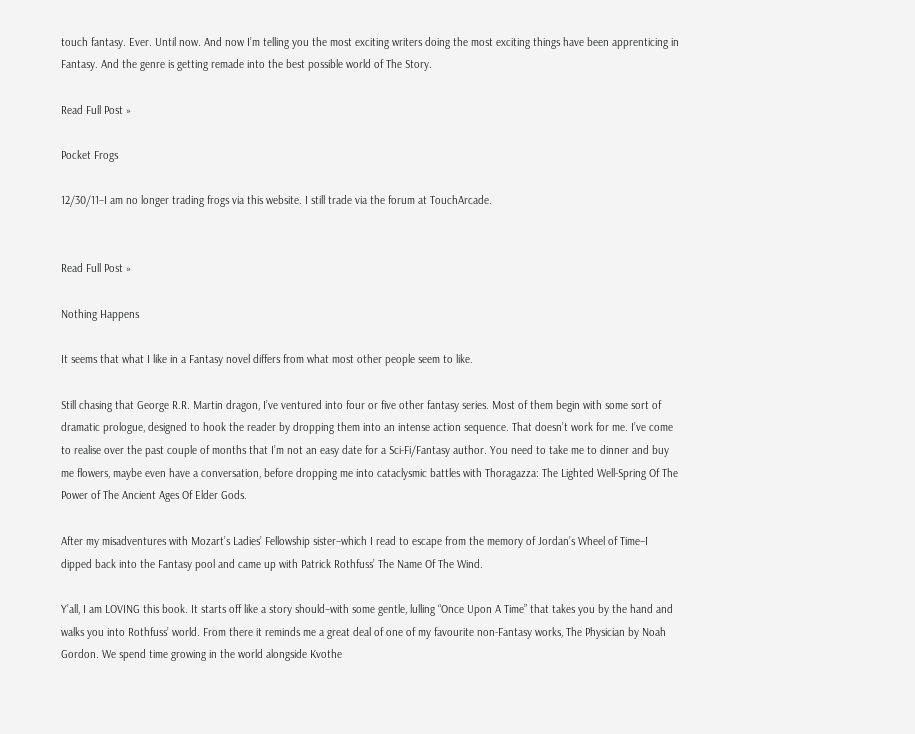touch fantasy. Ever. Until now. And now I’m telling you the most exciting writers doing the most exciting things have been apprenticing in Fantasy. And the genre is getting remade into the best possible world of The Story.

Read Full Post »

Pocket Frogs

12/30/11–I am no longer trading frogs via this website. I still trade via the forum at TouchArcade.


Read Full Post »

Nothing Happens

It seems that what I like in a Fantasy novel differs from what most other people seem to like.

Still chasing that George R.R. Martin dragon, I’ve ventured into four or five other fantasy series. Most of them begin with some sort of dramatic prologue, designed to hook the reader by dropping them into an intense action sequence. That doesn’t work for me. I’ve come to realise over the past couple of months that I’m not an easy date for a Sci-Fi/Fantasy author. You need to take me to dinner and buy me flowers, maybe even have a conversation, before dropping me into cataclysmic battles with Thoragazza: The Lighted Well-Spring Of The Power of The Ancient Ages Of Elder Gods.

After my misadventures with Mozart’s Ladies’ Fellowship sister–which I read to escape from the memory of Jordan’s Wheel of Time–I dipped back into the Fantasy pool and came up with Patrick Rothfuss’ The Name Of The Wind.

Y’all, I am LOVING this book. It starts off like a story should–with some gentle, lulling “Once Upon A Time” that takes you by the hand and walks you into Rothfuss’ world. From there it reminds me a great deal of one of my favourite non-Fantasy works, The Physician by Noah Gordon. We spend time growing in the world alongside Kvothe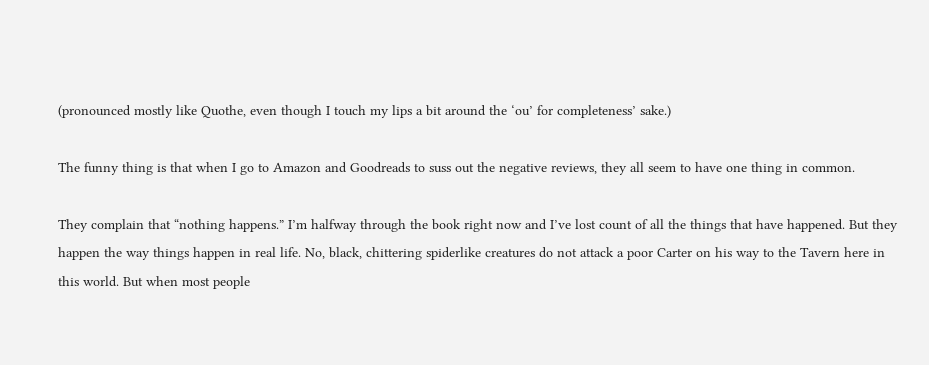(pronounced mostly like Quothe, even though I touch my lips a bit around the ‘ou’ for completeness’ sake.)

The funny thing is that when I go to Amazon and Goodreads to suss out the negative reviews, they all seem to have one thing in common.

They complain that “nothing happens.” I’m halfway through the book right now and I’ve lost count of all the things that have happened. But they happen the way things happen in real life. No, black, chittering spiderlike creatures do not attack a poor Carter on his way to the Tavern here in this world. But when most people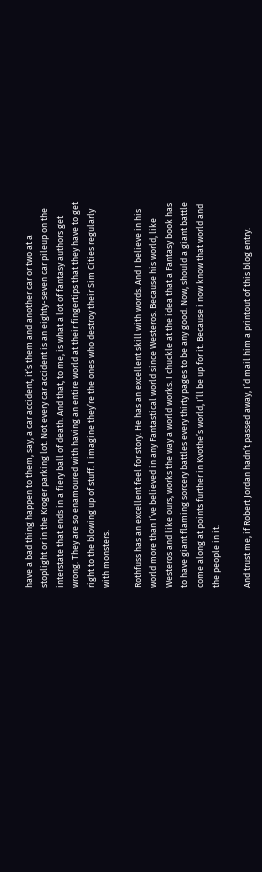have a bad thing happen to them, say, a car accident, it’s them and another car or two at a stoplight or in the Kroger parking lot. Not every car accident is an eighty-seven car pileup on the interstate that ends in a fiery ball of death. And that, to me, is what a lot of fantasy authors get wrong. They are so enamoured with having an entire world at their fingertips that they have to get right to the blowing up of stuff. I imagine they’re the ones who destroy their Sim Cities regularly with monsters.

Rothfuss has an excellent feel for story. He has an excellent skill with words. And I believe in his world more than I’ve believed in any Fantastical world since Westeros. Because his world, like Westeros and like ours, works the way a world works. I chuckle at the idea that a Fantasy book has to have giant flaming sorcery battles every thirty pages to be any good. Now, should a giant battle come along at points further in Kvothe’s world, I’ll be up for it. Because i now know that world and the people in it.

And trust me, if Robert Jordan hadn’t passed away, I’d mail him a printout of this blog entry.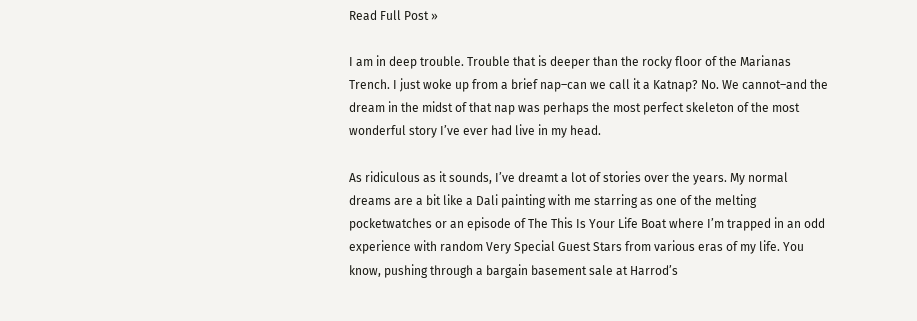Read Full Post »

I am in deep trouble. Trouble that is deeper than the rocky floor of the Marianas Trench. I just woke up from a brief nap–can we call it a Katnap? No. We cannot–and the dream in the midst of that nap was perhaps the most perfect skeleton of the most wonderful story I’ve ever had live in my head.

As ridiculous as it sounds, I’ve dreamt a lot of stories over the years. My normal dreams are a bit like a Dali painting with me starring as one of the melting pocketwatches or an episode of The This Is Your Life Boat where I’m trapped in an odd experience with random Very Special Guest Stars from various eras of my life. You know, pushing through a bargain basement sale at Harrod’s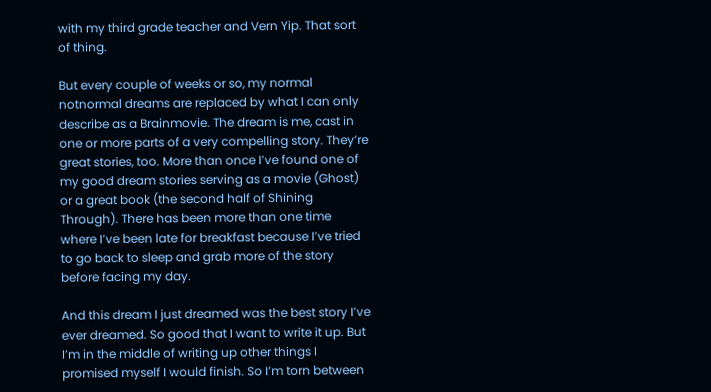with my third grade teacher and Vern Yip. That sort of thing.

But every couple of weeks or so, my normal notnormal dreams are replaced by what I can only describe as a Brainmovie. The dream is me, cast in one or more parts of a very compelling story. They’re great stories, too. More than once I’ve found one of my good dream stories serving as a movie (Ghost) or a great book (the second half of Shining Through). There has been more than one time where I’ve been late for breakfast because I’ve tried to go back to sleep and grab more of the story before facing my day.

And this dream I just dreamed was the best story I’ve ever dreamed. So good that I want to write it up. But I’m in the middle of writing up other things I promised myself I would finish. So I’m torn between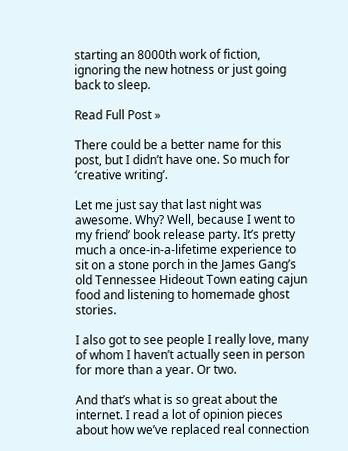starting an 8000th work of fiction, ignoring the new hotness or just going back to sleep.

Read Full Post »

There could be a better name for this post, but I didn’t have one. So much for ‘creative writing’.

Let me just say that last night was awesome. Why? Well, because I went to my friend’ book release party. It’s pretty much a once-in-a-lifetime experience to sit on a stone porch in the James Gang’s old Tennessee Hideout Town eating cajun food and listening to homemade ghost stories.

I also got to see people I really love, many of whom I haven’t actually seen in person for more than a year. Or two.

And that’s what is so great about the internet. I read a lot of opinion pieces about how we’ve replaced real connection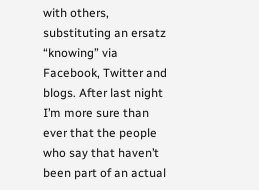with others, substituting an ersatz “knowing” via Facebook, Twitter and blogs. After last night I’m more sure than ever that the people who say that haven’t been part of an actual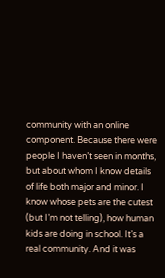community with an online component. Because there were people I haven’t seen in months, but about whom I know details of life both major and minor. I know whose pets are the cutest (but I’m not telling), how human kids are doing in school. It’s a real community. And it was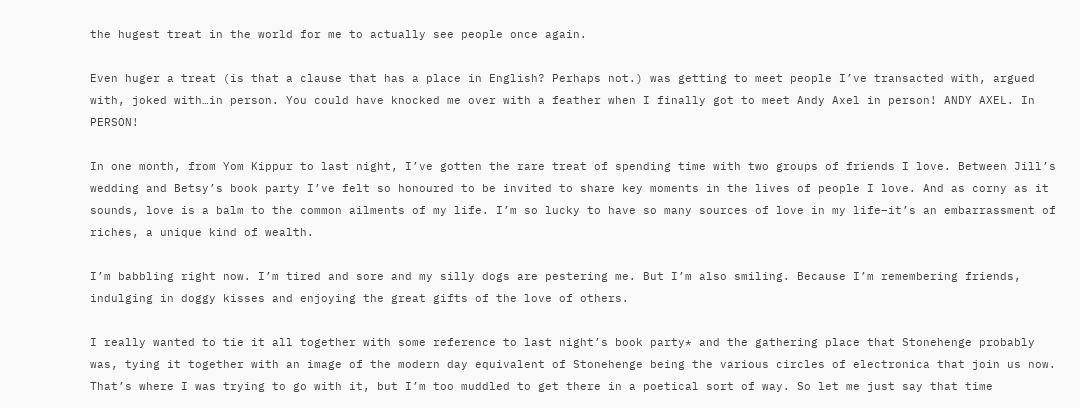the hugest treat in the world for me to actually see people once again.

Even huger a treat (is that a clause that has a place in English? Perhaps not.) was getting to meet people I’ve transacted with, argued with, joked with…in person. You could have knocked me over with a feather when I finally got to meet Andy Axel in person! ANDY AXEL. In PERSON!

In one month, from Yom Kippur to last night, I’ve gotten the rare treat of spending time with two groups of friends I love. Between Jill’s wedding and Betsy’s book party I’ve felt so honoured to be invited to share key moments in the lives of people I love. And as corny as it sounds, love is a balm to the common ailments of my life. I’m so lucky to have so many sources of love in my life–it’s an embarrassment of riches, a unique kind of wealth.

I’m babbling right now. I’m tired and sore and my silly dogs are pestering me. But I’m also smiling. Because I’m remembering friends, indulging in doggy kisses and enjoying the great gifts of the love of others.

I really wanted to tie it all together with some reference to last night’s book party* and the gathering place that Stonehenge probably was, tying it together with an image of the modern day equivalent of Stonehenge being the various circles of electronica that join us now. That’s where I was trying to go with it, but I’m too muddled to get there in a poetical sort of way. So let me just say that time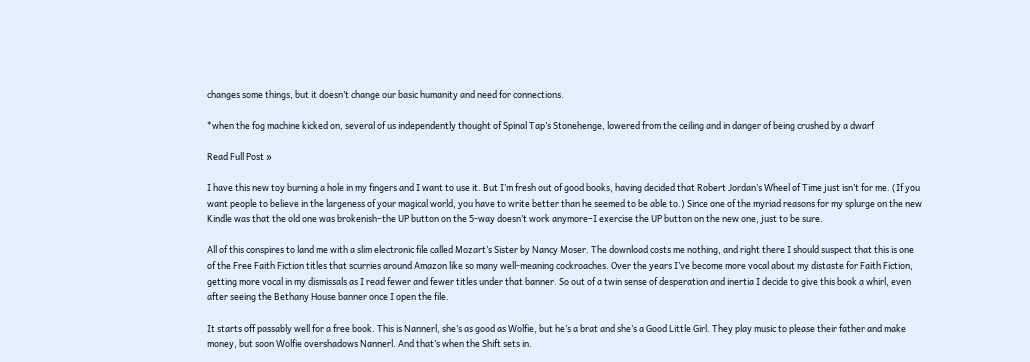changes some things, but it doesn’t change our basic humanity and need for connections.

*when the fog machine kicked on, several of us independently thought of Spinal Tap’s Stonehenge, lowered from the ceiling and in danger of being crushed by a dwarf

Read Full Post »

I have this new toy burning a hole in my fingers and I want to use it. But I’m fresh out of good books, having decided that Robert Jordan’s Wheel of Time just isn’t for me. (If you want people to believe in the largeness of your magical world, you have to write better than he seemed to be able to.) Since one of the myriad reasons for my splurge on the new Kindle was that the old one was brokenish–the UP button on the 5-way doesn’t work anymore–I exercise the UP button on the new one, just to be sure.

All of this conspires to land me with a slim electronic file called Mozart’s Sister by Nancy Moser. The download costs me nothing, and right there I should suspect that this is one of the Free Faith Fiction titles that scurries around Amazon like so many well-meaning cockroaches. Over the years I’ve become more vocal about my distaste for Faith Fiction, getting more vocal in my dismissals as I read fewer and fewer titles under that banner. So out of a twin sense of desperation and inertia I decide to give this book a whirl, even after seeing the Bethany House banner once I open the file.

It starts off passably well for a free book. This is Nannerl, she’s as good as Wolfie, but he’s a brat and she’s a Good Little Girl. They play music to please their father and make money, but soon Wolfie overshadows Nannerl. And that’s when the Shift sets in.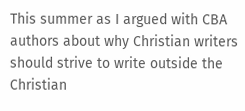This summer as I argued with CBA authors about why Christian writers should strive to write outside the Christian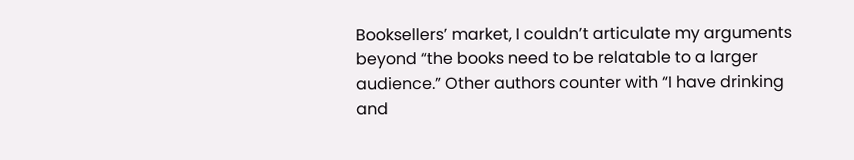Booksellers’ market, I couldn’t articulate my arguments beyond “the books need to be relatable to a larger audience.” Other authors counter with “I have drinking and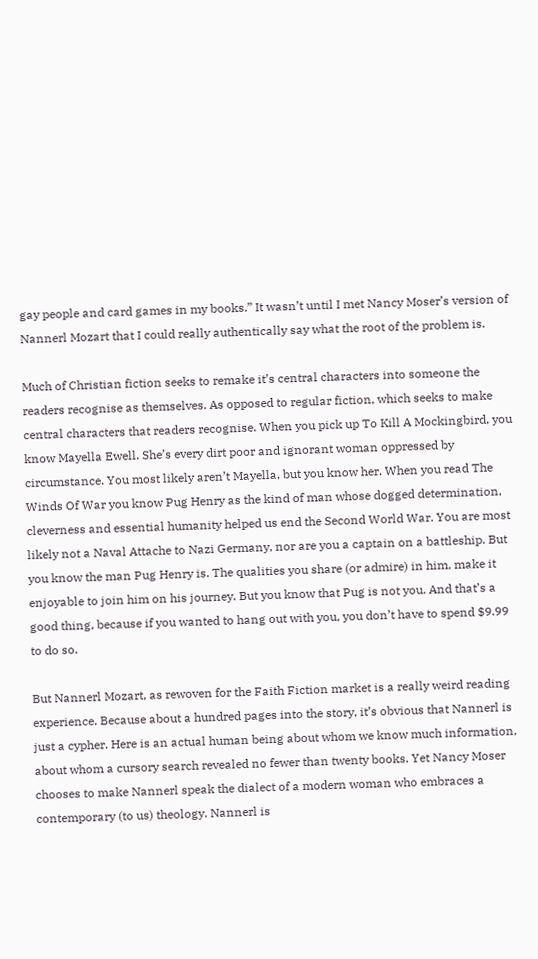gay people and card games in my books.” It wasn’t until I met Nancy Moser’s version of Nannerl Mozart that I could really authentically say what the root of the problem is.

Much of Christian fiction seeks to remake it’s central characters into someone the readers recognise as themselves. As opposed to regular fiction, which seeks to make central characters that readers recognise. When you pick up To Kill A Mockingbird, you know Mayella Ewell. She’s every dirt poor and ignorant woman oppressed by circumstance. You most likely aren’t Mayella, but you know her. When you read The Winds Of War you know Pug Henry as the kind of man whose dogged determination, cleverness and essential humanity helped us end the Second World War. You are most likely not a Naval Attache to Nazi Germany, nor are you a captain on a battleship. But you know the man Pug Henry is. The qualities you share (or admire) in him, make it enjoyable to join him on his journey. But you know that Pug is not you. And that’s a good thing, because if you wanted to hang out with you, you don’t have to spend $9.99 to do so.

But Nannerl Mozart, as rewoven for the Faith Fiction market is a really weird reading experience. Because about a hundred pages into the story, it’s obvious that Nannerl is just a cypher. Here is an actual human being about whom we know much information, about whom a cursory search revealed no fewer than twenty books. Yet Nancy Moser chooses to make Nannerl speak the dialect of a modern woman who embraces a contemporary (to us) theology. Nannerl is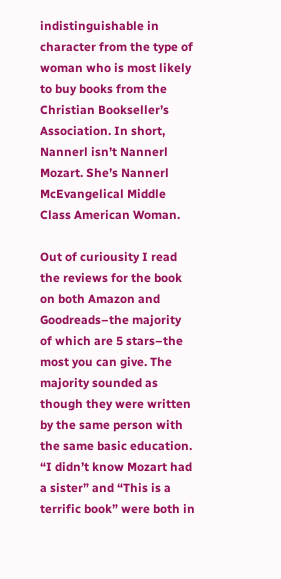indistinguishable in character from the type of woman who is most likely to buy books from the Christian Bookseller’s Association. In short, Nannerl isn’t Nannerl Mozart. She’s Nannerl McEvangelical Middle Class American Woman.

Out of curiousity I read the reviews for the book on both Amazon and Goodreads–the majority of which are 5 stars–the most you can give. The majority sounded as though they were written by the same person with the same basic education. “I didn’t know Mozart had a sister” and “This is a terrific book” were both in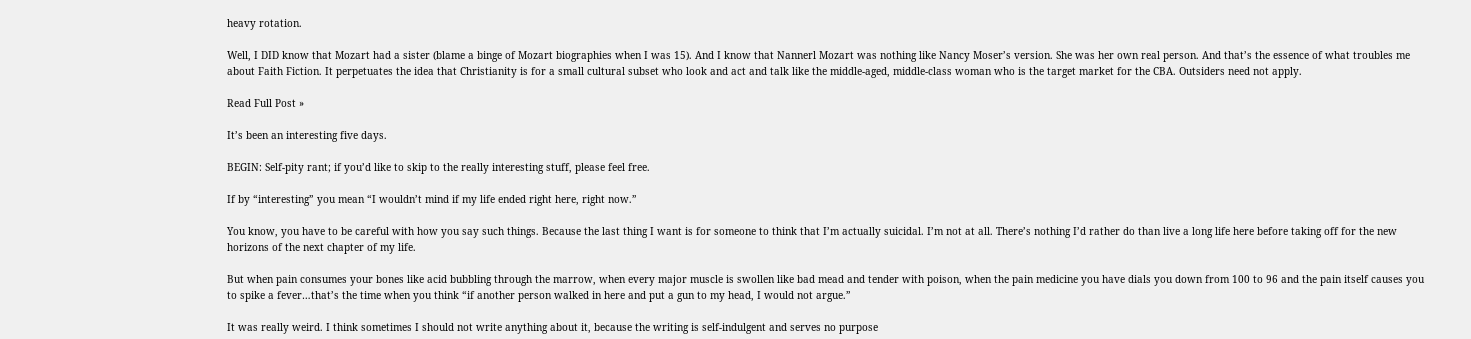heavy rotation.

Well, I DID know that Mozart had a sister (blame a binge of Mozart biographies when I was 15). And I know that Nannerl Mozart was nothing like Nancy Moser’s version. She was her own real person. And that’s the essence of what troubles me about Faith Fiction. It perpetuates the idea that Christianity is for a small cultural subset who look and act and talk like the middle-aged, middle-class woman who is the target market for the CBA. Outsiders need not apply.

Read Full Post »

It’s been an interesting five days.

BEGIN: Self-pity rant; if you’d like to skip to the really interesting stuff, please feel free.

If by “interesting” you mean “I wouldn’t mind if my life ended right here, right now.”

You know, you have to be careful with how you say such things. Because the last thing I want is for someone to think that I’m actually suicidal. I’m not at all. There’s nothing I’d rather do than live a long life here before taking off for the new horizons of the next chapter of my life.

But when pain consumes your bones like acid bubbling through the marrow, when every major muscle is swollen like bad mead and tender with poison, when the pain medicine you have dials you down from 100 to 96 and the pain itself causes you to spike a fever…that’s the time when you think “if another person walked in here and put a gun to my head, I would not argue.”

It was really weird. I think sometimes I should not write anything about it, because the writing is self-indulgent and serves no purpose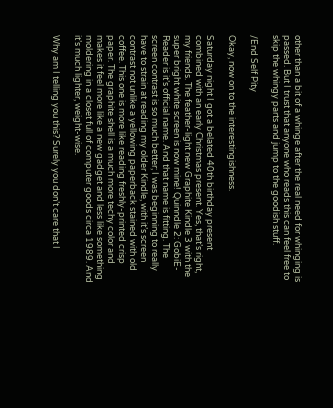other than a bit of a whinge after the real need for whinging is passed. But I trust that anyone who reads this can feel free to skip the whingy parts and jump to the goodish stuff.

/End Self Pity

Okay, now on to the interestingishness.

Saturday night I got a belated 40th birthday present combined with an early Christmas present. Yes, that’s right, my friends. The feather-light new Graphite Kindle 3 with the super bright white screen is now mine! Quinndle 2: GobiE-Reader is it’s official name. And that name is fitting. The screen contrast is so much better; I was beginning to really have to strain at reading my older Kindle, with it’s screen contrast not unlike a yellowing paperback stained with old coffee. This one is more like reading freshly-printed crisp paper. The graphite shell is a much more techy color and makes it feel more like a new gadget and less like something moldering in a closet full of computer goods circa 1989. And it’s much lighter, weight-wise.

Why am I telling you this? Surely you don’t care that I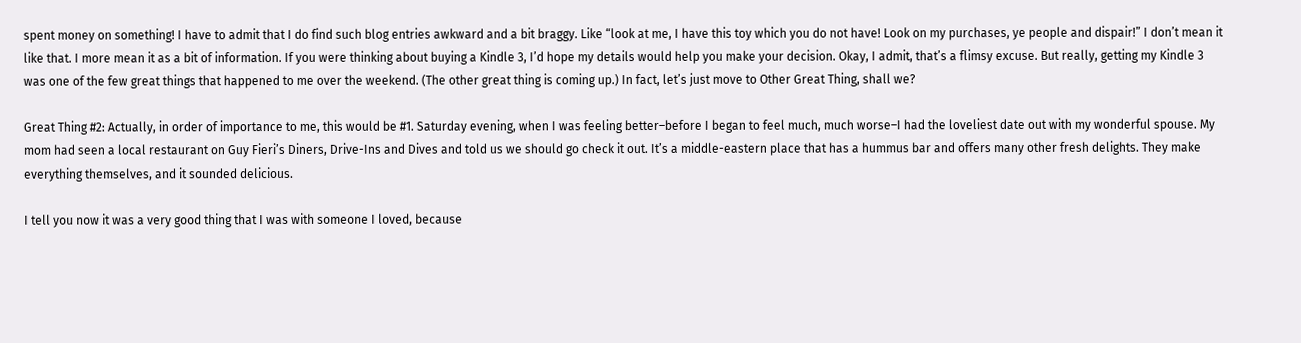spent money on something! I have to admit that I do find such blog entries awkward and a bit braggy. Like “look at me, I have this toy which you do not have! Look on my purchases, ye people and dispair!” I don’t mean it like that. I more mean it as a bit of information. If you were thinking about buying a Kindle 3, I’d hope my details would help you make your decision. Okay, I admit, that’s a flimsy excuse. But really, getting my Kindle 3 was one of the few great things that happened to me over the weekend. (The other great thing is coming up.) In fact, let’s just move to Other Great Thing, shall we?

Great Thing #2: Actually, in order of importance to me, this would be #1. Saturday evening, when I was feeling better–before I began to feel much, much worse–I had the loveliest date out with my wonderful spouse. My mom had seen a local restaurant on Guy Fieri’s Diners, Drive-Ins and Dives and told us we should go check it out. It’s a middle-eastern place that has a hummus bar and offers many other fresh delights. They make everything themselves, and it sounded delicious.

I tell you now it was a very good thing that I was with someone I loved, because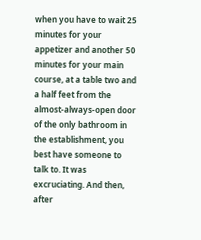when you have to wait 25 minutes for your appetizer and another 50 minutes for your main course, at a table two and a half feet from the almost-always-open door of the only bathroom in the establishment, you best have someone to talk to. It was excruciating. And then, after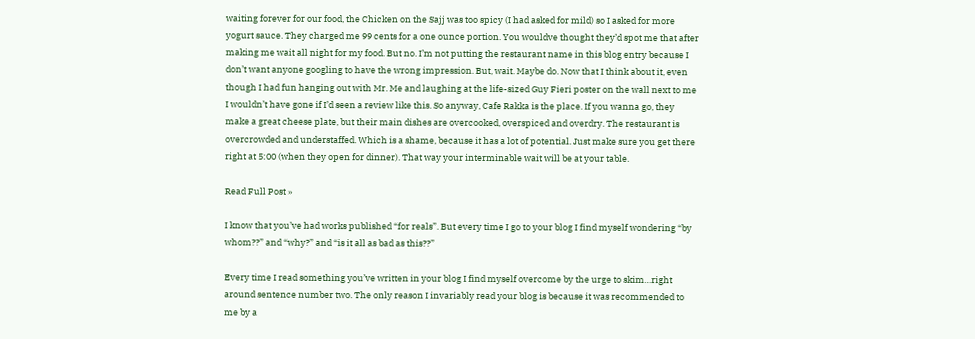waiting forever for our food, the Chicken on the Sajj was too spicy (I had asked for mild) so I asked for more yogurt sauce. They charged me 99 cents for a one ounce portion. You wouldve thought they’d spot me that after making me wait all night for my food. But no. I’m not putting the restaurant name in this blog entry because I don’t want anyone googling to have the wrong impression. But, wait. Maybe do. Now that I think about it, even though I had fun hanging out with Mr. Me and laughing at the life-sized Guy Fieri poster on the wall next to me I wouldn’t have gone if I’d seen a review like this. So anyway, Cafe Rakka is the place. If you wanna go, they make a great cheese plate, but their main dishes are overcooked, overspiced and overdry. The restaurant is overcrowded and understaffed. Which is a shame, because it has a lot of potential. Just make sure you get there right at 5:00 (when they open for dinner). That way your interminable wait will be at your table.

Read Full Post »

I know that you’ve had works published “for reals”. But every time I go to your blog I find myself wondering “by whom??” and “why?” and “is it all as bad as this??”

Every time I read something you’ve written in your blog I find myself overcome by the urge to skim…right around sentence number two. The only reason I invariably read your blog is because it was recommended to me by a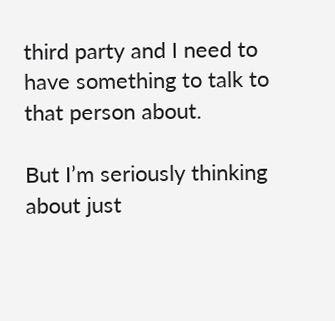third party and I need to have something to talk to that person about.

But I’m seriously thinking about just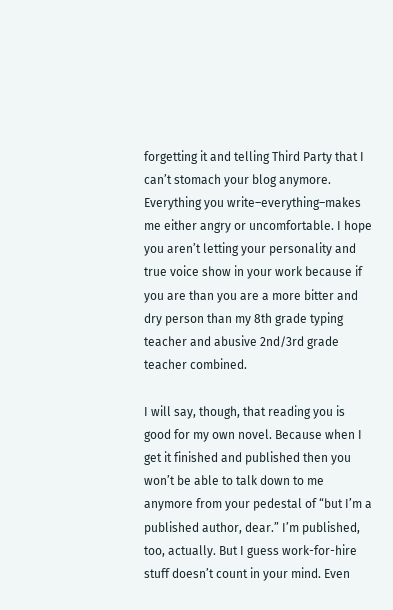forgetting it and telling Third Party that I can’t stomach your blog anymore. Everything you write–everything–makes me either angry or uncomfortable. I hope you aren’t letting your personality and true voice show in your work because if you are than you are a more bitter and dry person than my 8th grade typing teacher and abusive 2nd/3rd grade teacher combined.

I will say, though, that reading you is good for my own novel. Because when I get it finished and published then you won’t be able to talk down to me anymore from your pedestal of “but I’m a published author, dear.” I’m published, too, actually. But I guess work-for-hire stuff doesn’t count in your mind. Even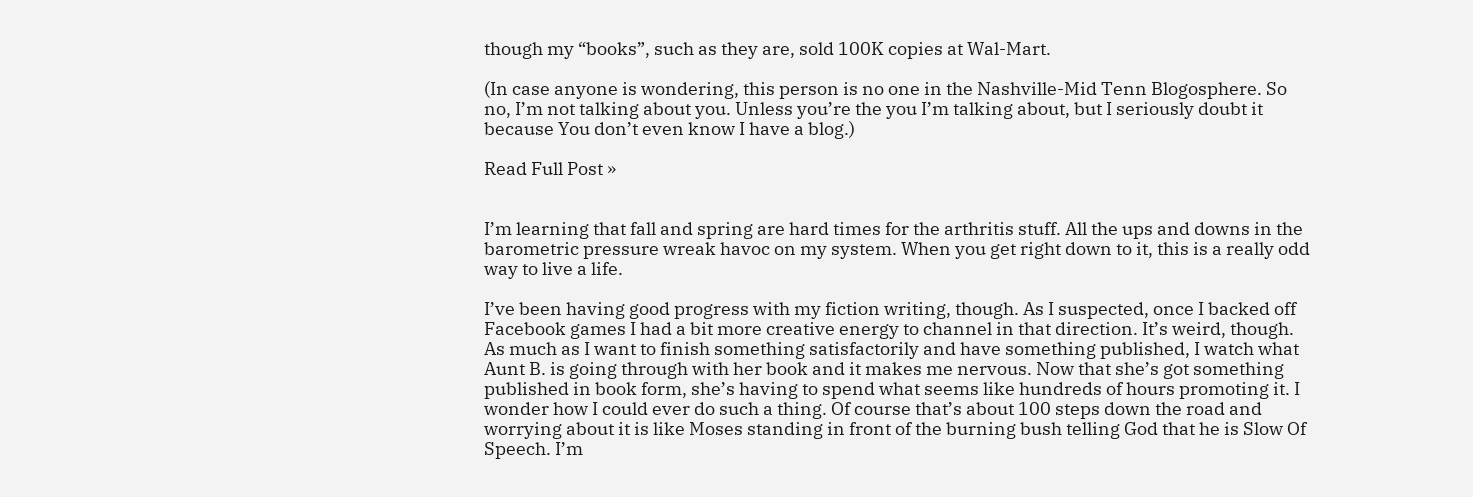though my “books”, such as they are, sold 100K copies at Wal-Mart.

(In case anyone is wondering, this person is no one in the Nashville-Mid Tenn Blogosphere. So no, I’m not talking about you. Unless you’re the you I’m talking about, but I seriously doubt it because You don’t even know I have a blog.)

Read Full Post »


I’m learning that fall and spring are hard times for the arthritis stuff. All the ups and downs in the barometric pressure wreak havoc on my system. When you get right down to it, this is a really odd way to live a life.

I’ve been having good progress with my fiction writing, though. As I suspected, once I backed off Facebook games I had a bit more creative energy to channel in that direction. It’s weird, though. As much as I want to finish something satisfactorily and have something published, I watch what Aunt B. is going through with her book and it makes me nervous. Now that she’s got something published in book form, she’s having to spend what seems like hundreds of hours promoting it. I wonder how I could ever do such a thing. Of course that’s about 100 steps down the road and worrying about it is like Moses standing in front of the burning bush telling God that he is Slow Of Speech. I’m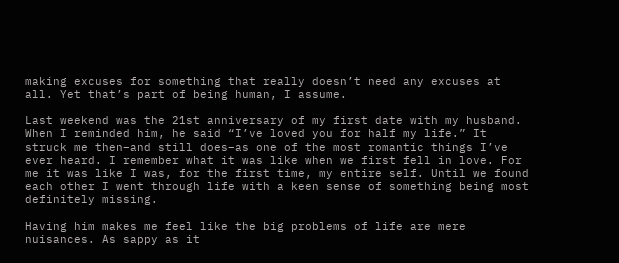making excuses for something that really doesn’t need any excuses at all. Yet that’s part of being human, I assume.

Last weekend was the 21st anniversary of my first date with my husband. When I reminded him, he said “I’ve loved you for half my life.” It struck me then–and still does–as one of the most romantic things I’ve ever heard. I remember what it was like when we first fell in love. For me it was like I was, for the first time, my entire self. Until we found each other I went through life with a keen sense of something being most definitely missing.

Having him makes me feel like the big problems of life are mere nuisances. As sappy as it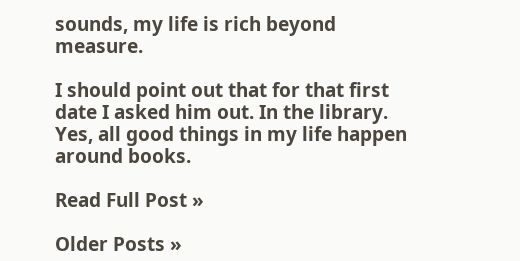sounds, my life is rich beyond measure.

I should point out that for that first date I asked him out. In the library. Yes, all good things in my life happen around books.

Read Full Post »

Older Posts »